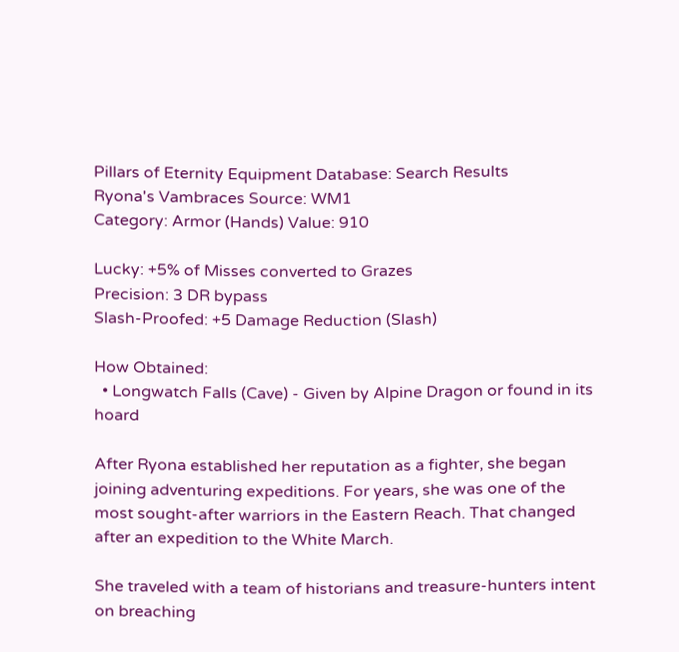Pillars of Eternity Equipment Database: Search Results
Ryona's Vambraces Source: WM1
Category: Armor (Hands) Value: 910

Lucky: +5% of Misses converted to Grazes
Precision: 3 DR bypass
Slash-Proofed: +5 Damage Reduction (Slash)

How Obtained:
  • Longwatch Falls (Cave) - Given by Alpine Dragon or found in its hoard

After Ryona established her reputation as a fighter, she began joining adventuring expeditions. For years, she was one of the most sought-after warriors in the Eastern Reach. That changed after an expedition to the White March.

She traveled with a team of historians and treasure-hunters intent on breaching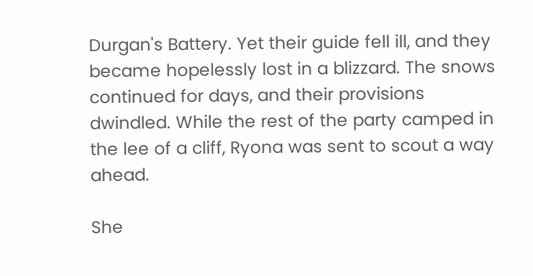Durgan's Battery. Yet their guide fell ill, and they became hopelessly lost in a blizzard. The snows continued for days, and their provisions dwindled. While the rest of the party camped in the lee of a cliff, Ryona was sent to scout a way ahead.

She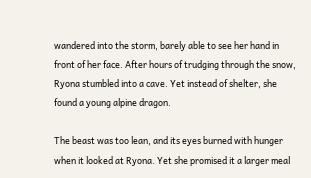wandered into the storm, barely able to see her hand in front of her face. After hours of trudging through the snow, Ryona stumbled into a cave. Yet instead of shelter, she found a young alpine dragon.

The beast was too lean, and its eyes burned with hunger when it looked at Ryona. Yet she promised it a larger meal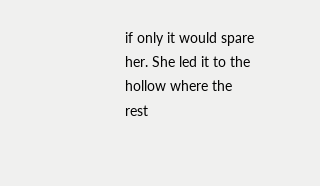if only it would spare her. She led it to the hollow where the rest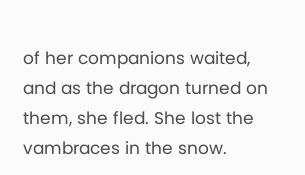of her companions waited, and as the dragon turned on them, she fled. She lost the vambraces in the snow.